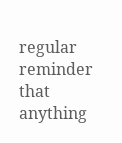regular reminder that anything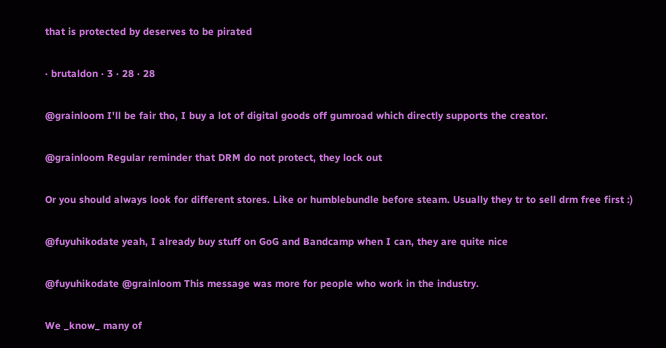that is protected by deserves to be pirated

· brutaldon · 3 · 28 · 28

@grainloom I'll be fair tho, I buy a lot of digital goods off gumroad which directly supports the creator.

@grainloom Regular reminder that DRM do not protect, they lock out

Or you should always look for different stores. Like or humblebundle before steam. Usually they tr to sell drm free first :)

@fuyuhikodate yeah, I already buy stuff on GoG and Bandcamp when I can, they are quite nice

@fuyuhikodate @grainloom This message was more for people who work in the industry.

We _know_ many of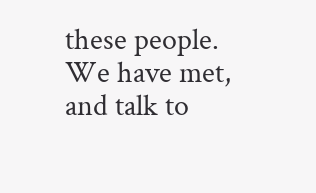these people. We have met, and talk to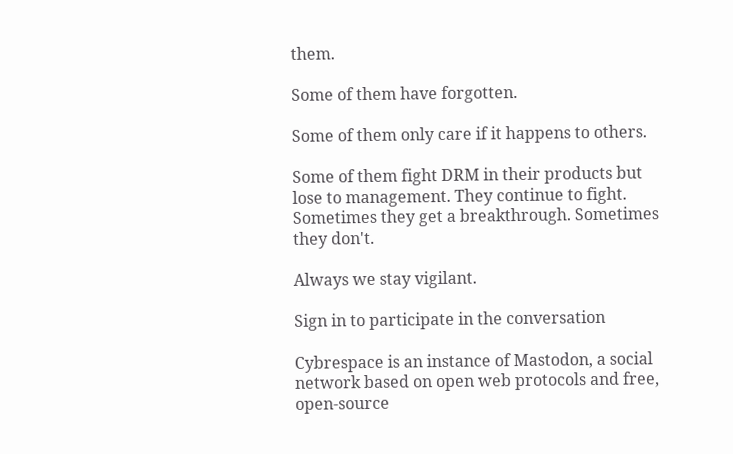them.

Some of them have forgotten.

Some of them only care if it happens to others.

Some of them fight DRM in their products but lose to management. They continue to fight. Sometimes they get a breakthrough. Sometimes they don't.

Always we stay vigilant.

Sign in to participate in the conversation

Cybrespace is an instance of Mastodon, a social network based on open web protocols and free, open-source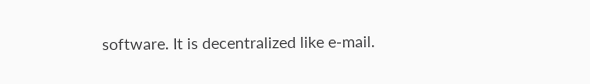software. It is decentralized like e-mail.